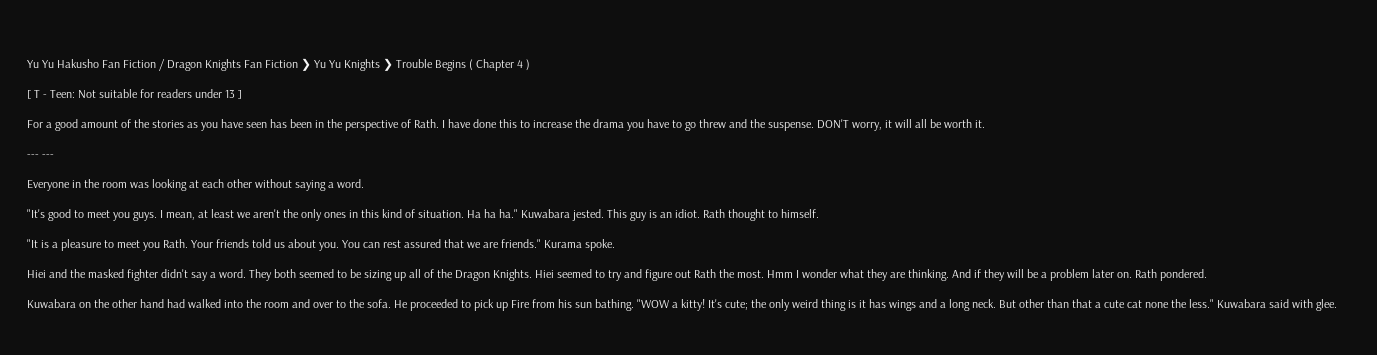Yu Yu Hakusho Fan Fiction / Dragon Knights Fan Fiction ❯ Yu Yu Knights ❯ Trouble Begins ( Chapter 4 )

[ T - Teen: Not suitable for readers under 13 ]

For a good amount of the stories as you have seen has been in the perspective of Rath. I have done this to increase the drama you have to go threw and the suspense. DON'T worry, it will all be worth it.

--- ---

Everyone in the room was looking at each other without saying a word.

"It's good to meet you guys. I mean, at least we aren't the only ones in this kind of situation. Ha ha ha." Kuwabara jested. This guy is an idiot. Rath thought to himself.

"It is a pleasure to meet you Rath. Your friends told us about you. You can rest assured that we are friends." Kurama spoke.

Hiei and the masked fighter didn't say a word. They both seemed to be sizing up all of the Dragon Knights. Hiei seemed to try and figure out Rath the most. Hmm I wonder what they are thinking. And if they will be a problem later on. Rath pondered.

Kuwabara on the other hand had walked into the room and over to the sofa. He proceeded to pick up Fire from his sun bathing. "WOW a kitty! It's cute; the only weird thing is it has wings and a long neck. But other than that a cute cat none the less." Kuwabara said with glee.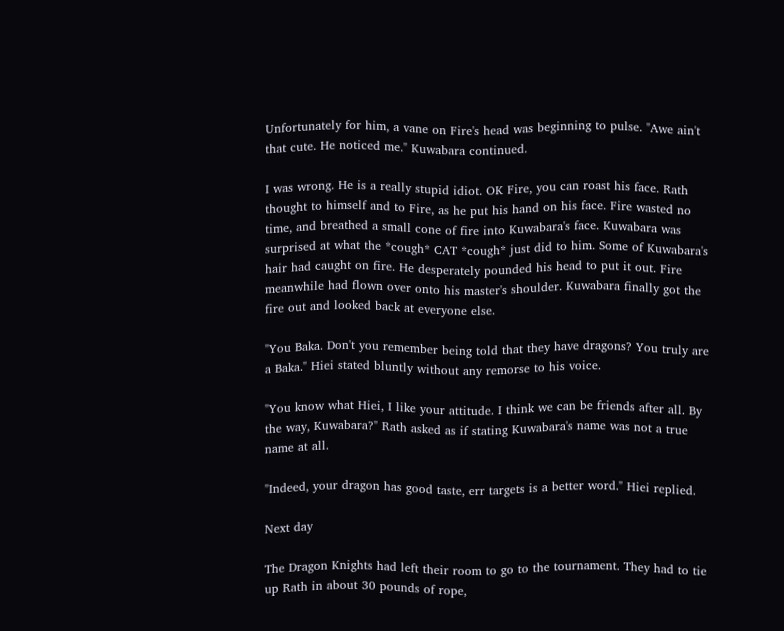Unfortunately for him, a vane on Fire's head was beginning to pulse. "Awe ain't that cute. He noticed me." Kuwabara continued.

I was wrong. He is a really stupid idiot. OK Fire, you can roast his face. Rath thought to himself and to Fire, as he put his hand on his face. Fire wasted no time, and breathed a small cone of fire into Kuwabara's face. Kuwabara was surprised at what the *cough* CAT *cough* just did to him. Some of Kuwabara's hair had caught on fire. He desperately pounded his head to put it out. Fire meanwhile had flown over onto his master's shoulder. Kuwabara finally got the fire out and looked back at everyone else.

"You Baka. Don't you remember being told that they have dragons? You truly are a Baka." Hiei stated bluntly without any remorse to his voice.

"You know what Hiei, I like your attitude. I think we can be friends after all. By the way, Kuwabara?" Rath asked as if stating Kuwabara's name was not a true name at all.

"Indeed, your dragon has good taste, err targets is a better word." Hiei replied.

Next day

The Dragon Knights had left their room to go to the tournament. They had to tie up Rath in about 30 pounds of rope,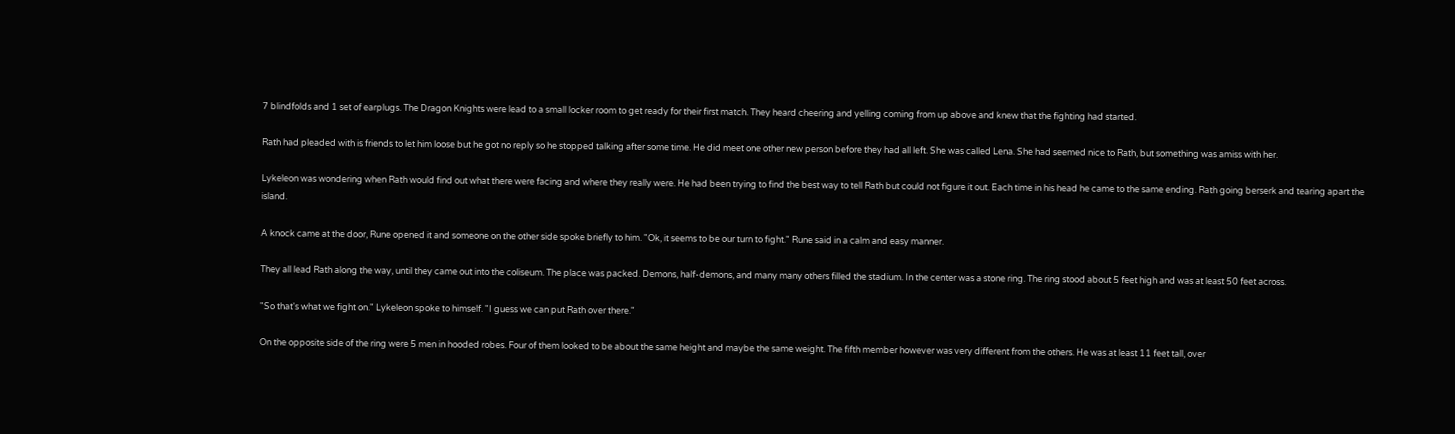7 blindfolds and 1 set of earplugs. The Dragon Knights were lead to a small locker room to get ready for their first match. They heard cheering and yelling coming from up above and knew that the fighting had started.

Rath had pleaded with is friends to let him loose but he got no reply so he stopped talking after some time. He did meet one other new person before they had all left. She was called Lena. She had seemed nice to Rath, but something was amiss with her.

Lykeleon was wondering when Rath would find out what there were facing and where they really were. He had been trying to find the best way to tell Rath but could not figure it out. Each time in his head he came to the same ending. Rath going berserk and tearing apart the island.

A knock came at the door, Rune opened it and someone on the other side spoke briefly to him. "Ok, it seems to be our turn to fight." Rune said in a calm and easy manner.

They all lead Rath along the way, until they came out into the coliseum. The place was packed. Demons, half-demons, and many many others filled the stadium. In the center was a stone ring. The ring stood about 5 feet high and was at least 50 feet across.

"So that's what we fight on." Lykeleon spoke to himself. "I guess we can put Rath over there."

On the opposite side of the ring were 5 men in hooded robes. Four of them looked to be about the same height and maybe the same weight. The fifth member however was very different from the others. He was at least 11 feet tall, over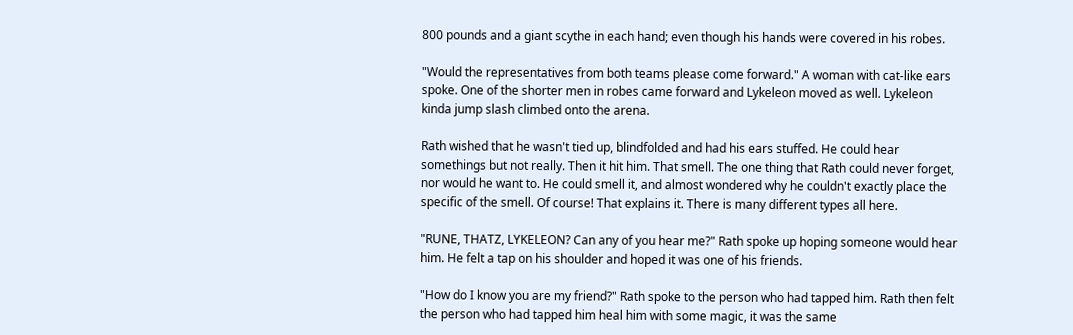800 pounds and a giant scythe in each hand; even though his hands were covered in his robes.

"Would the representatives from both teams please come forward." A woman with cat-like ears spoke. One of the shorter men in robes came forward and Lykeleon moved as well. Lykeleon kinda jump slash climbed onto the arena.

Rath wished that he wasn't tied up, blindfolded and had his ears stuffed. He could hear somethings but not really. Then it hit him. That smell. The one thing that Rath could never forget, nor would he want to. He could smell it, and almost wondered why he couldn't exactly place the specific of the smell. Of course! That explains it. There is many different types all here.

"RUNE, THATZ, LYKELEON? Can any of you hear me?" Rath spoke up hoping someone would hear him. He felt a tap on his shoulder and hoped it was one of his friends.

"How do I know you are my friend?" Rath spoke to the person who had tapped him. Rath then felt the person who had tapped him heal him with some magic, it was the same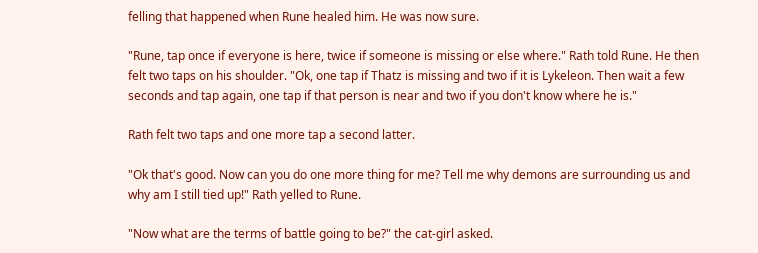felling that happened when Rune healed him. He was now sure.

"Rune, tap once if everyone is here, twice if someone is missing or else where." Rath told Rune. He then felt two taps on his shoulder. "Ok, one tap if Thatz is missing and two if it is Lykeleon. Then wait a few seconds and tap again, one tap if that person is near and two if you don't know where he is."

Rath felt two taps and one more tap a second latter.

"Ok that's good. Now can you do one more thing for me? Tell me why demons are surrounding us and why am I still tied up!" Rath yelled to Rune.

"Now what are the terms of battle going to be?" the cat-girl asked.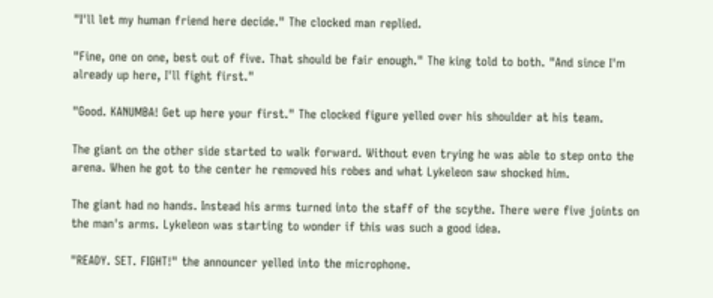"I'll let my human friend here decide." The clocked man replied.

"Fine, one on one, best out of five. That should be fair enough." The king told to both. "And since I'm already up here, I'll fight first."

"Good. KANUMBA! Get up here your first." The clocked figure yelled over his shoulder at his team.

The giant on the other side started to walk forward. Without even trying he was able to step onto the arena. When he got to the center he removed his robes and what Lykeleon saw shocked him.

The giant had no hands. Instead his arms turned into the staff of the scythe. There were five joints on the man's arms. Lykeleon was starting to wonder if this was such a good idea.

"READY. SET. FIGHT!" the announcer yelled into the microphone.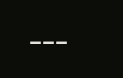---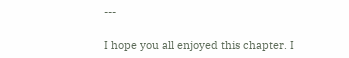---

I hope you all enjoyed this chapter. I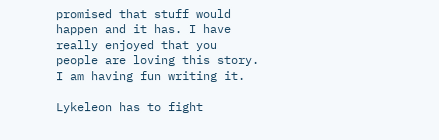promised that stuff would happen and it has. I have really enjoyed that you people are loving this story. I am having fun writing it.

Lykeleon has to fight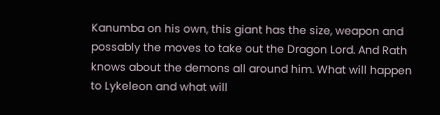Kanumba on his own, this giant has the size, weapon and possably the moves to take out the Dragon Lord. And Rath knows about the demons all around him. What will happen to Lykeleon and what will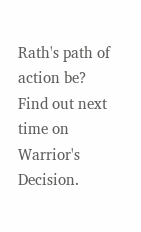Rath's path of action be? Find out next time on Warrior's Decision.